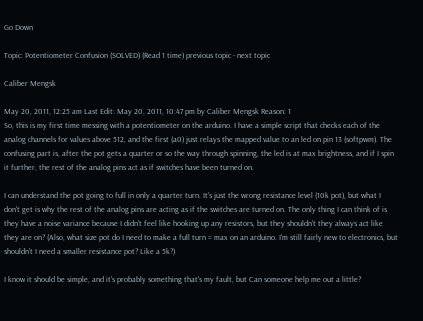Go Down

Topic: Potentiometer Confusion (SOLVED) (Read 1 time) previous topic - next topic

Caliber Mengsk

May 20, 2011, 12:25 am Last Edit: May 20, 2011, 10:47 pm by Caliber Mengsk Reason: 1
So, this is my first time messing with a potentiometer on the arduino. I have a simple script that checks each of the analog channels for values above 512, and the first (a0) just relays the mapped value to an led on pin 13 (softpwm). The confusing part is, after the pot gets a quarter or so the way through spinning, the led is at max brightness, and if I spin it further, the rest of the analog pins act as if switches have been turned on.

I can understand the pot going to full in only a quarter turn. It's just the wrong resistance level (10k pot), but what I don't get is why the rest of the analog pins are acting as if the switches are turned on. The only thing I can think of is they have a noise variance because I didn't feel like hooking up any resistors, but they shouldn't they always act like they are on? (Also, what size pot do I need to make a full turn = max on an arduino. I'm still fairly new to electronics, but shouldn't I need a smaller resistance pot? Like a 5k?)

I know it should be simple, and it's probably something that's my fault, but Can someone help me out a little?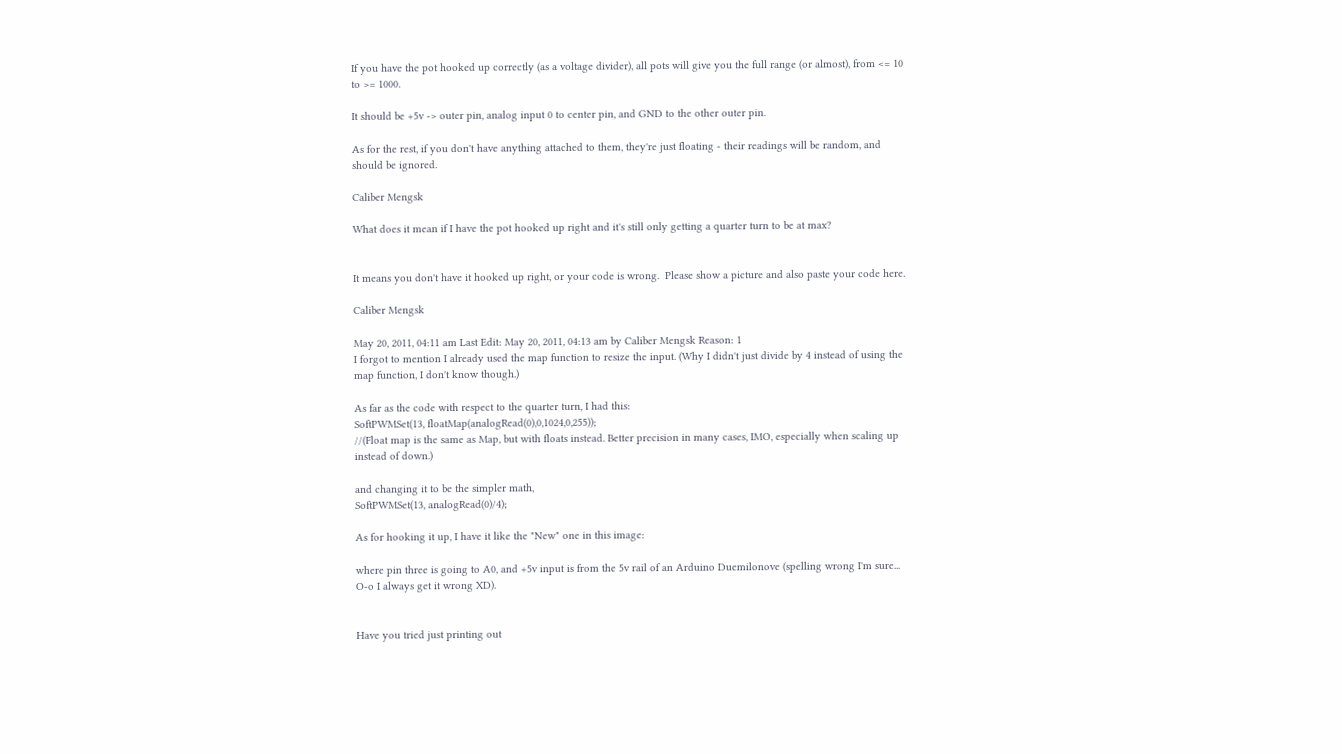If you have the pot hooked up correctly (as a voltage divider), all pots will give you the full range (or almost), from <= 10 to >= 1000.

It should be +5v -> outer pin, analog input 0 to center pin, and GND to the other outer pin.

As for the rest, if you don't have anything attached to them, they're just floating - their readings will be random, and should be ignored.

Caliber Mengsk

What does it mean if I have the pot hooked up right and it's still only getting a quarter turn to be at max?


It means you don't have it hooked up right, or your code is wrong.  Please show a picture and also paste your code here.

Caliber Mengsk

May 20, 2011, 04:11 am Last Edit: May 20, 2011, 04:13 am by Caliber Mengsk Reason: 1
I forgot to mention I already used the map function to resize the input. (Why I didn't just divide by 4 instead of using the map function, I don't know though.)

As far as the code with respect to the quarter turn, I had this:
SoftPWMSet(13, floatMap(analogRead(0),0,1024,0,255));
//(Float map is the same as Map, but with floats instead. Better precision in many cases, IMO, especially when scaling up instead of down.)

and changing it to be the simpler math,
SoftPWMSet(13, analogRead(0)/4);

As for hooking it up, I have it like the "New" one in this image:

where pin three is going to A0, and +5v input is from the 5v rail of an Arduino Duemilonove (spelling wrong I'm sure... O-o I always get it wrong XD).


Have you tried just printing out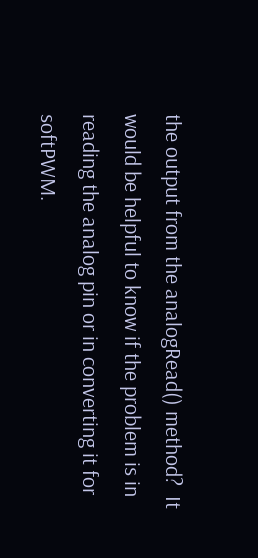the output from the analogRead() method?  It would be helpful to know if the problem is in reading the analog pin or in converting it for softPWM.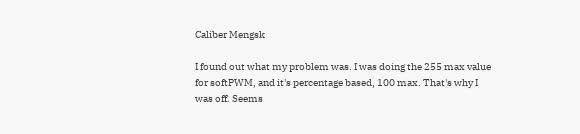Caliber Mengsk

I found out what my problem was. I was doing the 255 max value for softPWM, and it's percentage based, 100 max. That's why I was off. Seems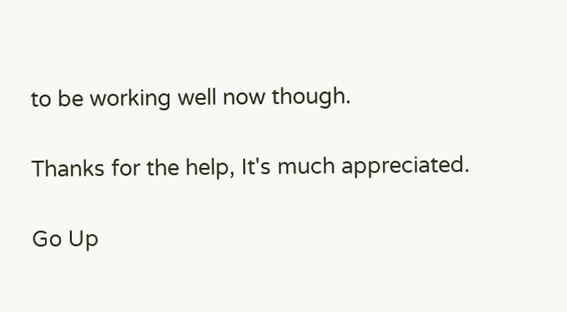to be working well now though.

Thanks for the help, It's much appreciated.

Go Up